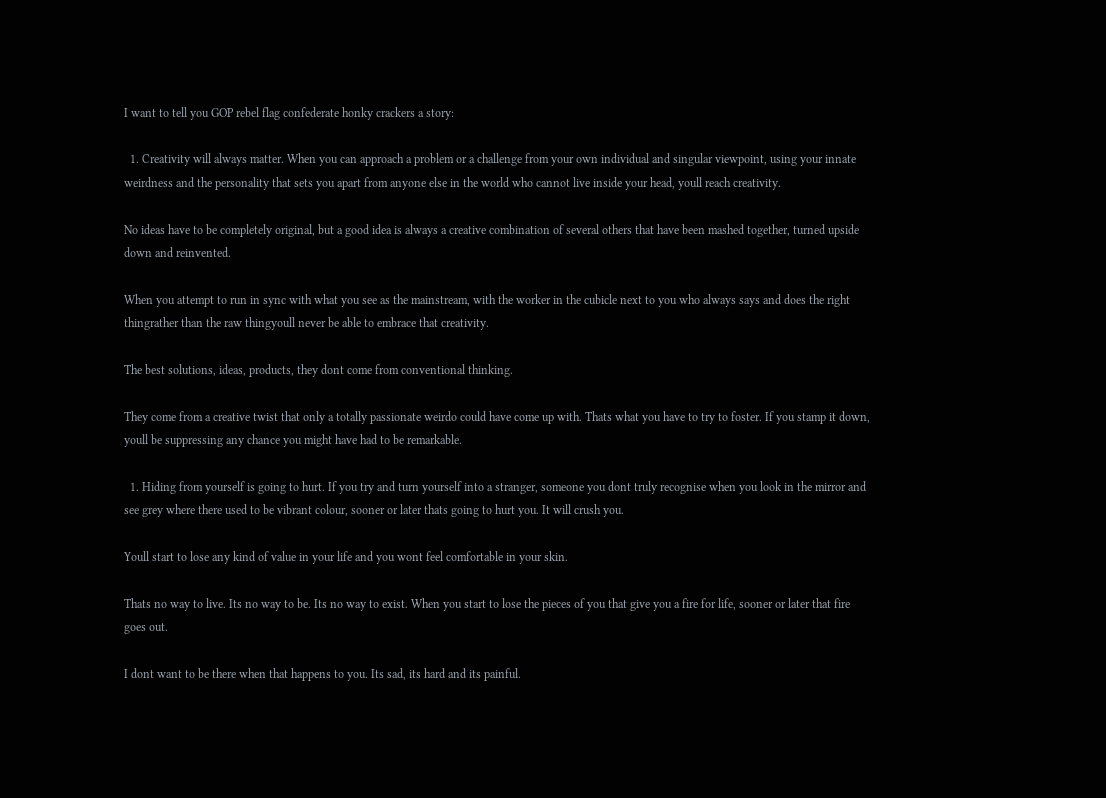I want to tell you GOP rebel flag confederate honky crackers a story:

  1. Creativity will always matter. When you can approach a problem or a challenge from your own individual and singular viewpoint, using your innate weirdness and the personality that sets you apart from anyone else in the world who cannot live inside your head, youll reach creativity.

No ideas have to be completely original, but a good idea is always a creative combination of several others that have been mashed together, turned upside down and reinvented.

When you attempt to run in sync with what you see as the mainstream, with the worker in the cubicle next to you who always says and does the right thingrather than the raw thingyoull never be able to embrace that creativity.

The best solutions, ideas, products, they dont come from conventional thinking.

They come from a creative twist that only a totally passionate weirdo could have come up with. Thats what you have to try to foster. If you stamp it down, youll be suppressing any chance you might have had to be remarkable.

  1. Hiding from yourself is going to hurt. If you try and turn yourself into a stranger, someone you dont truly recognise when you look in the mirror and see grey where there used to be vibrant colour, sooner or later thats going to hurt you. It will crush you.

Youll start to lose any kind of value in your life and you wont feel comfortable in your skin.

Thats no way to live. Its no way to be. Its no way to exist. When you start to lose the pieces of you that give you a fire for life, sooner or later that fire goes out.

I dont want to be there when that happens to you. Its sad, its hard and its painful.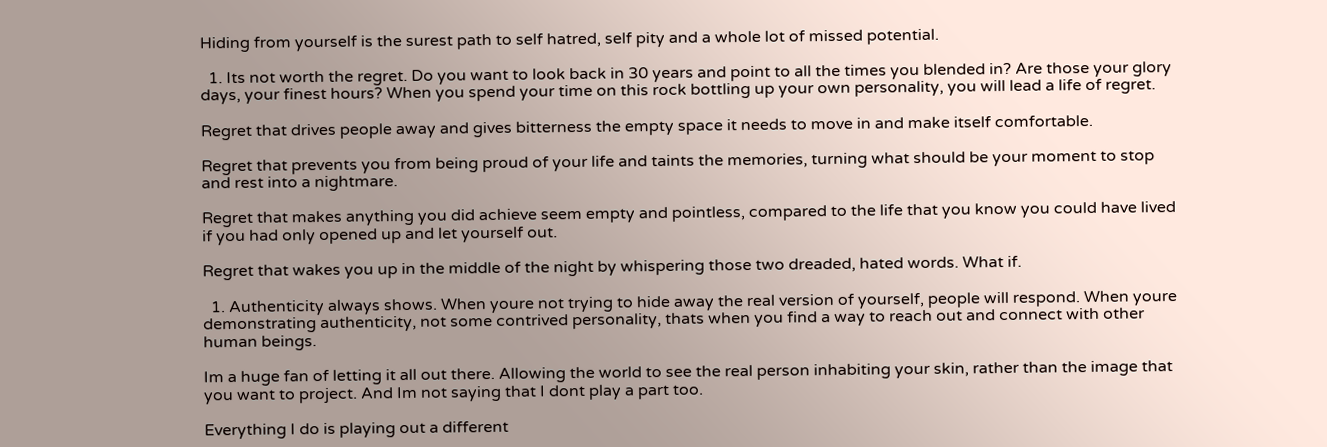Hiding from yourself is the surest path to self hatred, self pity and a whole lot of missed potential.

  1. Its not worth the regret. Do you want to look back in 30 years and point to all the times you blended in? Are those your glory days, your finest hours? When you spend your time on this rock bottling up your own personality, you will lead a life of regret.

Regret that drives people away and gives bitterness the empty space it needs to move in and make itself comfortable.

Regret that prevents you from being proud of your life and taints the memories, turning what should be your moment to stop and rest into a nightmare.

Regret that makes anything you did achieve seem empty and pointless, compared to the life that you know you could have lived if you had only opened up and let yourself out.

Regret that wakes you up in the middle of the night by whispering those two dreaded, hated words. What if.

  1. Authenticity always shows. When youre not trying to hide away the real version of yourself, people will respond. When youre demonstrating authenticity, not some contrived personality, thats when you find a way to reach out and connect with other human beings.

Im a huge fan of letting it all out there. Allowing the world to see the real person inhabiting your skin, rather than the image that you want to project. And Im not saying that I dont play a part too.

Everything I do is playing out a different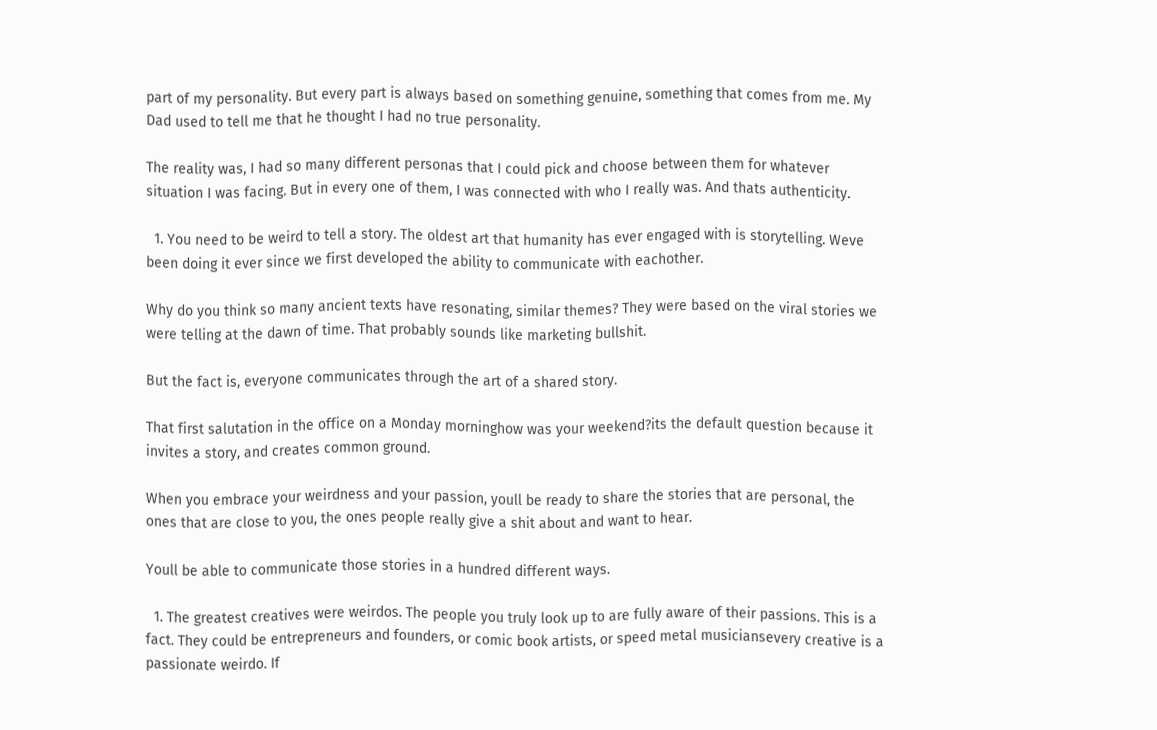part of my personality. But every part is always based on something genuine, something that comes from me. My Dad used to tell me that he thought I had no true personality.

The reality was, I had so many different personas that I could pick and choose between them for whatever situation I was facing. But in every one of them, I was connected with who I really was. And thats authenticity.

  1. You need to be weird to tell a story. The oldest art that humanity has ever engaged with is storytelling. Weve been doing it ever since we first developed the ability to communicate with eachother.

Why do you think so many ancient texts have resonating, similar themes? They were based on the viral stories we were telling at the dawn of time. That probably sounds like marketing bullshit.

But the fact is, everyone communicates through the art of a shared story.

That first salutation in the office on a Monday morninghow was your weekend?its the default question because it invites a story, and creates common ground.

When you embrace your weirdness and your passion, youll be ready to share the stories that are personal, the ones that are close to you, the ones people really give a shit about and want to hear.

Youll be able to communicate those stories in a hundred different ways.

  1. The greatest creatives were weirdos. The people you truly look up to are fully aware of their passions. This is a fact. They could be entrepreneurs and founders, or comic book artists, or speed metal musiciansevery creative is a passionate weirdo. If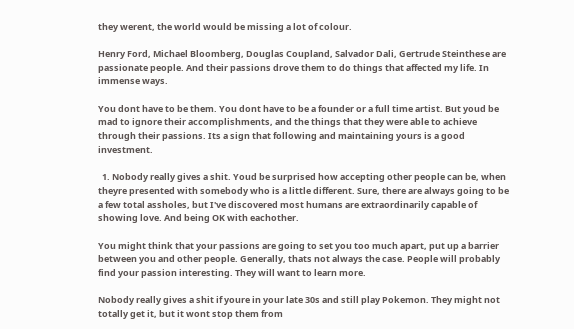they werent, the world would be missing a lot of colour.

Henry Ford, Michael Bloomberg, Douglas Coupland, Salvador Dali, Gertrude Steinthese are passionate people. And their passions drove them to do things that affected my life. In immense ways.

You dont have to be them. You dont have to be a founder or a full time artist. But youd be mad to ignore their accomplishments, and the things that they were able to achieve through their passions. Its a sign that following and maintaining yours is a good investment.

  1. Nobody really gives a shit. Youd be surprised how accepting other people can be, when theyre presented with somebody who is a little different. Sure, there are always going to be a few total assholes, but I've discovered most humans are extraordinarily capable of showing love. And being OK with eachother.

You might think that your passions are going to set you too much apart, put up a barrier between you and other people. Generally, thats not always the case. People will probably find your passion interesting. They will want to learn more.

Nobody really gives a shit if youre in your late 30s and still play Pokemon. They might not totally get it, but it wont stop them from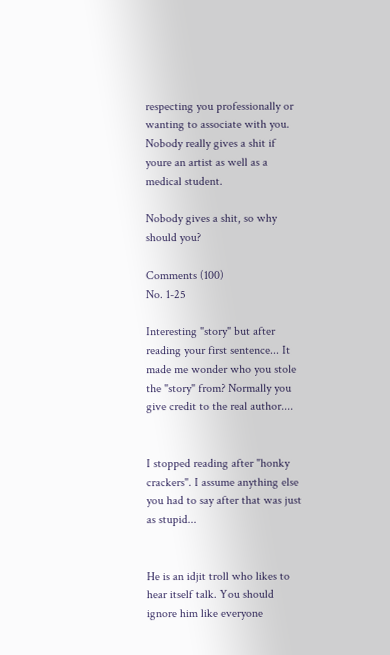respecting you professionally or wanting to associate with you. Nobody really gives a shit if youre an artist as well as a medical student.

Nobody gives a shit, so why should you?

Comments (100)
No. 1-25

Interesting "story" but after reading your first sentence... It made me wonder who you stole the "story" from? Normally you give credit to the real author....


I stopped reading after "honky crackers". I assume anything else you had to say after that was just as stupid...


He is an idjit troll who likes to hear itself talk. You should ignore him like everyone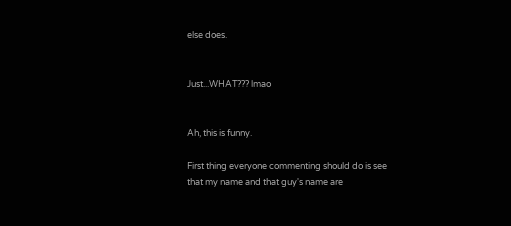else does.


Just...WHAT??? lmao


Ah, this is funny.

First thing everyone commenting should do is see that my name and that guy's name are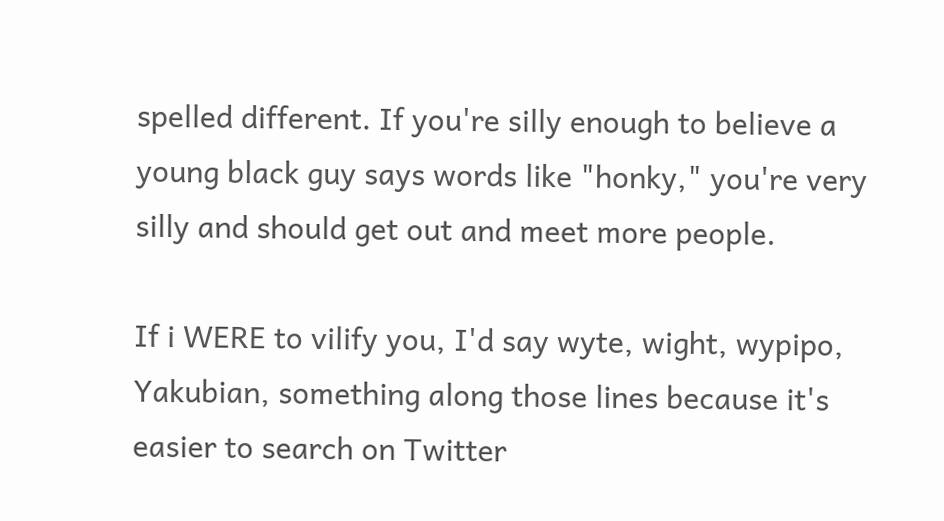spelled different. If you're silly enough to believe a young black guy says words like "honky," you're very silly and should get out and meet more people.

If i WERE to vilify you, I'd say wyte, wight, wypipo, Yakubian, something along those lines because it's easier to search on Twitter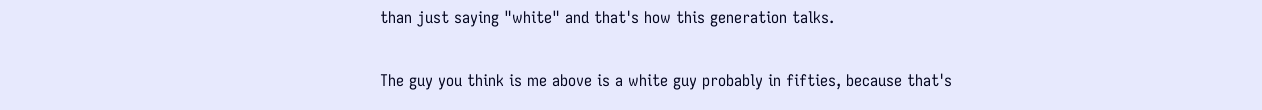than just saying "white" and that's how this generation talks.

The guy you think is me above is a white guy probably in fifties, because that's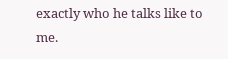exactly who he talks like to me.